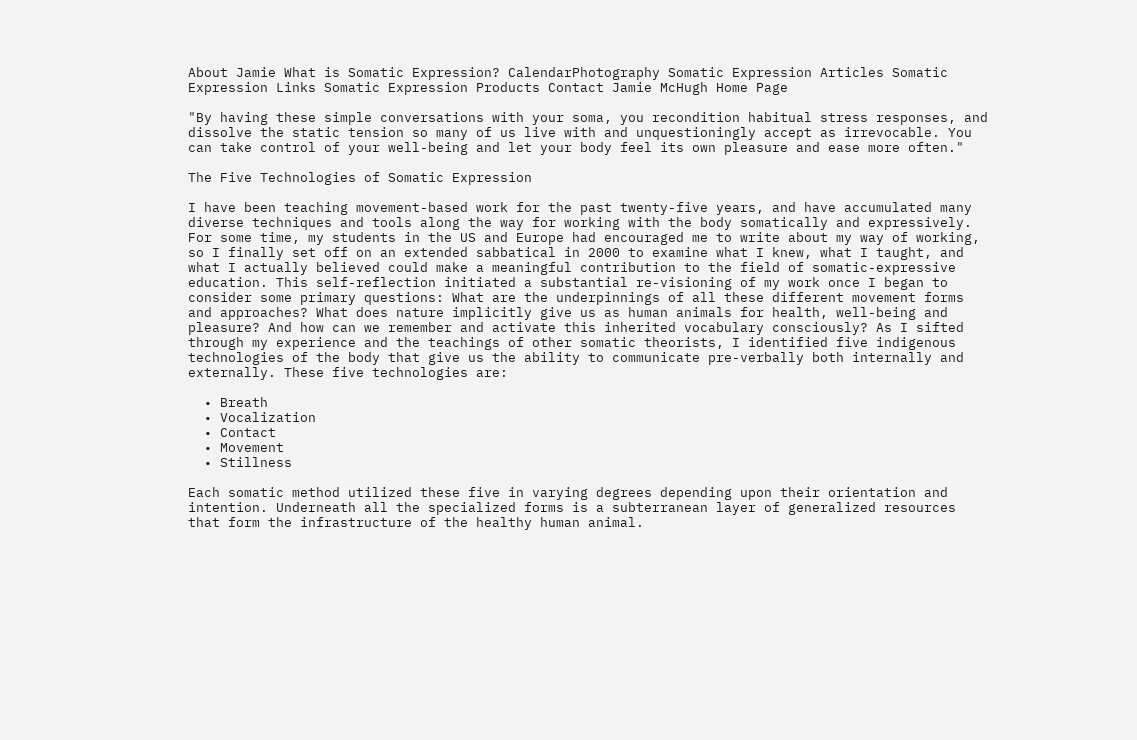About Jamie What is Somatic Expression? CalendarPhotography Somatic Expression Articles Somatic Expression Links Somatic Expression Products Contact Jamie McHugh Home Page

"By having these simple conversations with your soma, you recondition habitual stress responses, and dissolve the static tension so many of us live with and unquestioningly accept as irrevocable. You can take control of your well-being and let your body feel its own pleasure and ease more often."

The Five Technologies of Somatic Expression

I have been teaching movement-based work for the past twenty-five years, and have accumulated many diverse techniques and tools along the way for working with the body somatically and expressively. For some time, my students in the US and Europe had encouraged me to write about my way of working, so I finally set off on an extended sabbatical in 2000 to examine what I knew, what I taught, and what I actually believed could make a meaningful contribution to the field of somatic-expressive education. This self-reflection initiated a substantial re-visioning of my work once I began to consider some primary questions: What are the underpinnings of all these different movement forms and approaches? What does nature implicitly give us as human animals for health, well-being and pleasure? And how can we remember and activate this inherited vocabulary consciously? As I sifted through my experience and the teachings of other somatic theorists, I identified five indigenous technologies of the body that give us the ability to communicate pre-verbally both internally and externally. These five technologies are:

  • Breath
  • Vocalization
  • Contact
  • Movement
  • Stillness

Each somatic method utilized these five in varying degrees depending upon their orientation and intention. Underneath all the specialized forms is a subterranean layer of generalized resources that form the infrastructure of the healthy human animal.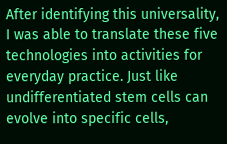After identifying this universality, I was able to translate these five technologies into activities for everyday practice. Just like undifferentiated stem cells can evolve into specific cells,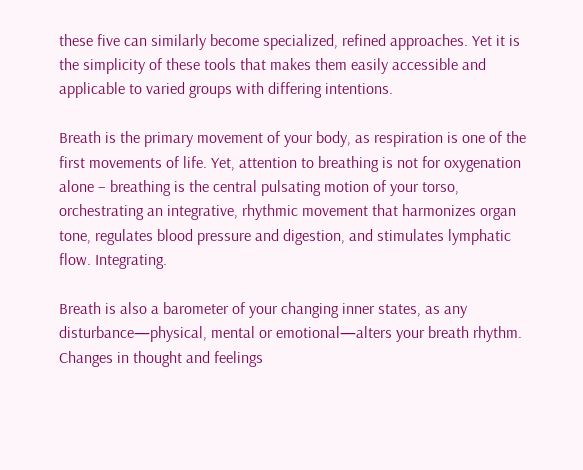these five can similarly become specialized, refined approaches. Yet it is the simplicity of these tools that makes them easily accessible and applicable to varied groups with differing intentions.

Breath is the primary movement of your body, as respiration is one of the first movements of life. Yet, attention to breathing is not for oxygenation alone – breathing is the central pulsating motion of your torso, orchestrating an integrative, rhythmic movement that harmonizes organ tone, regulates blood pressure and digestion, and stimulates lymphatic flow. Integrating.

Breath is also a barometer of your changing inner states, as any disturbance—physical, mental or emotional—alters your breath rhythm. Changes in thought and feelings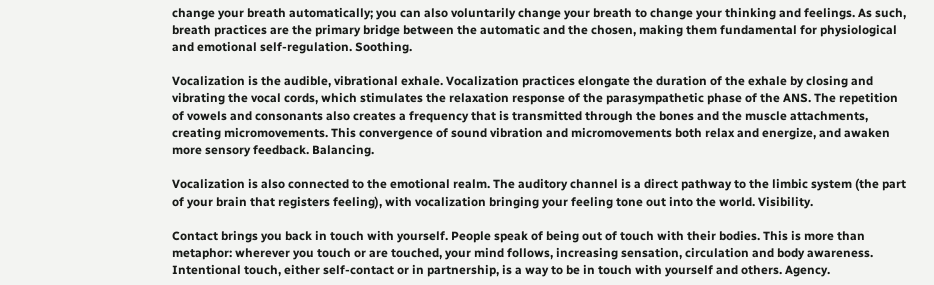change your breath automatically; you can also voluntarily change your breath to change your thinking and feelings. As such, breath practices are the primary bridge between the automatic and the chosen, making them fundamental for physiological and emotional self-regulation. Soothing.

Vocalization is the audible, vibrational exhale. Vocalization practices elongate the duration of the exhale by closing and vibrating the vocal cords, which stimulates the relaxation response of the parasympathetic phase of the ANS. The repetition of vowels and consonants also creates a frequency that is transmitted through the bones and the muscle attachments, creating micromovements. This convergence of sound vibration and micromovements both relax and energize, and awaken more sensory feedback. Balancing.

Vocalization is also connected to the emotional realm. The auditory channel is a direct pathway to the limbic system (the part of your brain that registers feeling), with vocalization bringing your feeling tone out into the world. Visibility.

Contact brings you back in touch with yourself. People speak of being out of touch with their bodies. This is more than metaphor: wherever you touch or are touched, your mind follows, increasing sensation, circulation and body awareness. Intentional touch, either self-contact or in partnership, is a way to be in touch with yourself and others. Agency.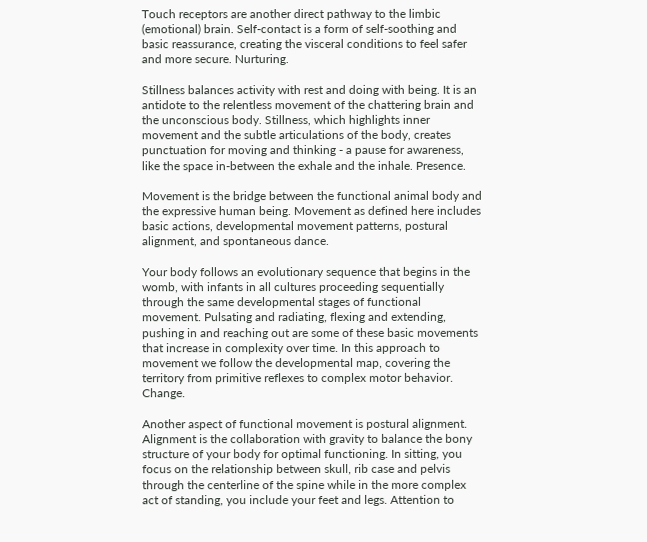Touch receptors are another direct pathway to the limbic (emotional) brain. Self-contact is a form of self-soothing and basic reassurance, creating the visceral conditions to feel safer and more secure. Nurturing.

Stillness balances activity with rest and doing with being. It is an antidote to the relentless movement of the chattering brain and the unconscious body. Stillness, which highlights inner movement and the subtle articulations of the body, creates punctuation for moving and thinking - a pause for awareness, like the space in-between the exhale and the inhale. Presence.

Movement is the bridge between the functional animal body and the expressive human being. Movement as defined here includes basic actions, developmental movement patterns, postural alignment, and spontaneous dance.

Your body follows an evolutionary sequence that begins in the womb, with infants in all cultures proceeding sequentially through the same developmental stages of functional movement. Pulsating and radiating, flexing and extending, pushing in and reaching out are some of these basic movements that increase in complexity over time. In this approach to movement we follow the developmental map, covering the territory from primitive reflexes to complex motor behavior. Change.

Another aspect of functional movement is postural alignment. Alignment is the collaboration with gravity to balance the bony structure of your body for optimal functioning. In sitting, you focus on the relationship between skull, rib case and pelvis through the centerline of the spine while in the more complex act of standing, you include your feet and legs. Attention to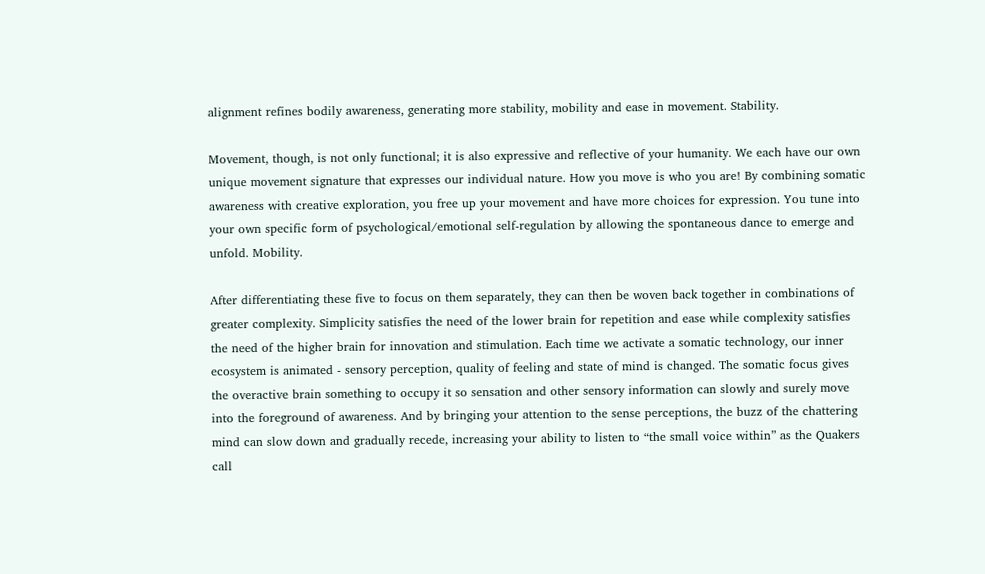alignment refines bodily awareness, generating more stability, mobility and ease in movement. Stability.

Movement, though, is not only functional; it is also expressive and reflective of your humanity. We each have our own unique movement signature that expresses our individual nature. How you move is who you are! By combining somatic awareness with creative exploration, you free up your movement and have more choices for expression. You tune into your own specific form of psychological/emotional self-regulation by allowing the spontaneous dance to emerge and unfold. Mobility.

After differentiating these five to focus on them separately, they can then be woven back together in combinations of greater complexity. Simplicity satisfies the need of the lower brain for repetition and ease while complexity satisfies the need of the higher brain for innovation and stimulation. Each time we activate a somatic technology, our inner ecosystem is animated - sensory perception, quality of feeling and state of mind is changed. The somatic focus gives the overactive brain something to occupy it so sensation and other sensory information can slowly and surely move into the foreground of awareness. And by bringing your attention to the sense perceptions, the buzz of the chattering mind can slow down and gradually recede, increasing your ability to listen to “the small voice within” as the Quakers call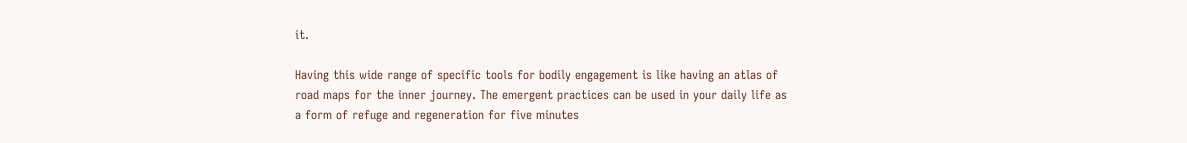it.

Having this wide range of specific tools for bodily engagement is like having an atlas of road maps for the inner journey. The emergent practices can be used in your daily life as a form of refuge and regeneration for five minutes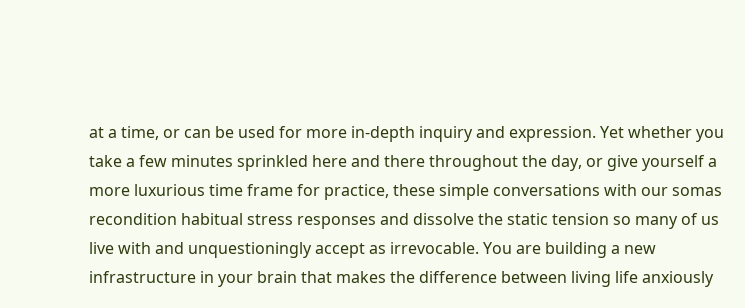at a time, or can be used for more in-depth inquiry and expression. Yet whether you take a few minutes sprinkled here and there throughout the day, or give yourself a more luxurious time frame for practice, these simple conversations with our somas recondition habitual stress responses and dissolve the static tension so many of us live with and unquestioningly accept as irrevocable. You are building a new infrastructure in your brain that makes the difference between living life anxiously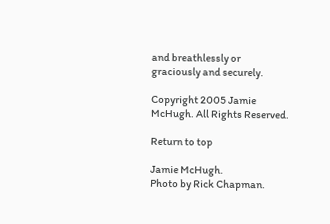and breathlessly or graciously and securely.

Copyright 2005 Jamie McHugh. All Rights Reserved.

Return to top

Jamie McHugh.
Photo by Rick Chapman.